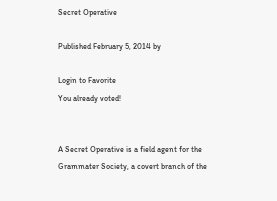Secret Operative

Published February 5, 2014 by

Login to Favorite
You already voted!


A Secret Operative is a field agent for the Grammater Society, a covert branch of the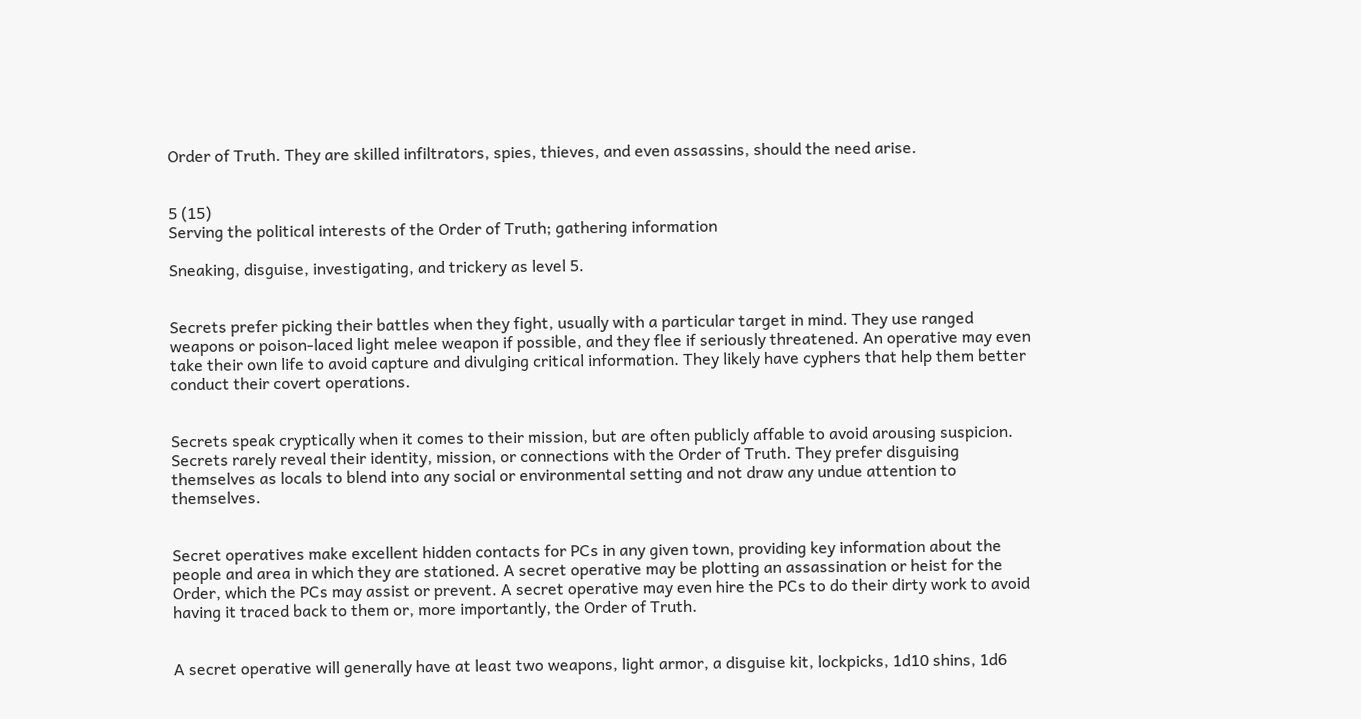Order of Truth. They are skilled infiltrators, spies, thieves, and even assassins, should the need arise.


5 (15)
Serving the political interests of the Order of Truth; gathering information

Sneaking, disguise, investigating, and trickery as level 5.


Secrets prefer picking their battles when they fight, usually with a particular target in mind. They use ranged weapons or poison-laced light melee weapon if possible, and they flee if seriously threatened. An operative may even take their own life to avoid capture and divulging critical information. They likely have cyphers that help them better conduct their covert operations.


Secrets speak cryptically when it comes to their mission, but are often publicly affable to avoid arousing suspicion. Secrets rarely reveal their identity, mission, or connections with the Order of Truth. They prefer disguising themselves as locals to blend into any social or environmental setting and not draw any undue attention to themselves.


Secret operatives make excellent hidden contacts for PCs in any given town, providing key information about the people and area in which they are stationed. A secret operative may be plotting an assassination or heist for the Order, which the PCs may assist or prevent. A secret operative may even hire the PCs to do their dirty work to avoid having it traced back to them or, more importantly, the Order of Truth.


A secret operative will generally have at least two weapons, light armor, a disguise kit, lockpicks, 1d10 shins, 1d6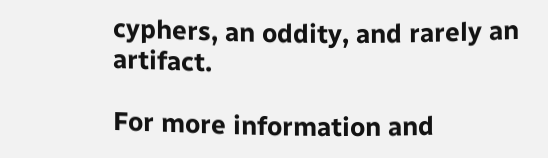cyphers, an oddity, and rarely an artifact.

For more information and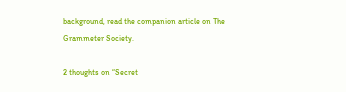background, read the companion article on The Grammeter Society.

2 thoughts on “Secret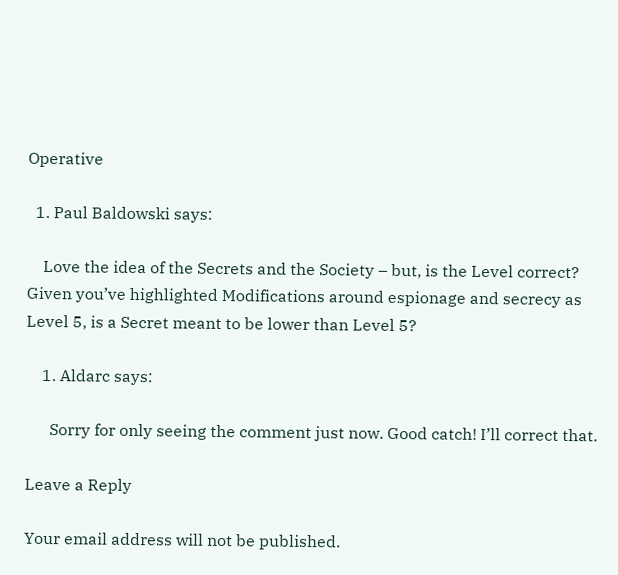Operative

  1. Paul Baldowski says:

    Love the idea of the Secrets and the Society – but, is the Level correct? Given you’ve highlighted Modifications around espionage and secrecy as Level 5, is a Secret meant to be lower than Level 5?

    1. Aldarc says:

      Sorry for only seeing the comment just now. Good catch! I’ll correct that.

Leave a Reply

Your email address will not be published.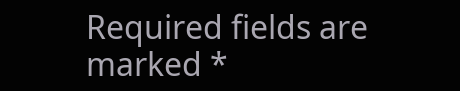Required fields are marked *